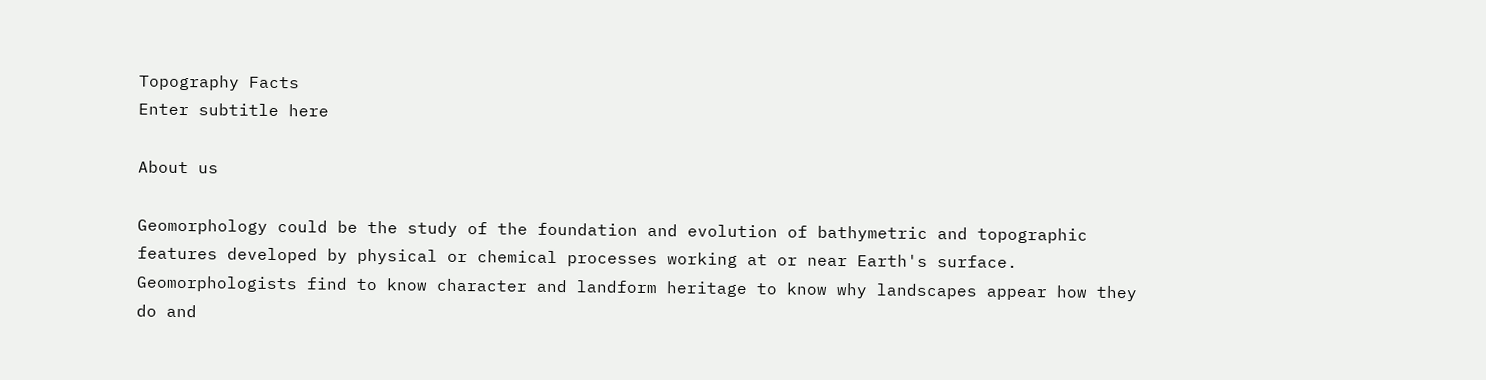Topography Facts
Enter subtitle here

About us

Geomorphology could be the study of the foundation and evolution of bathymetric and topographic features developed by physical or chemical processes working at or near Earth's surface. Geomorphologists find to know character and landform heritage to know why landscapes appear how they do and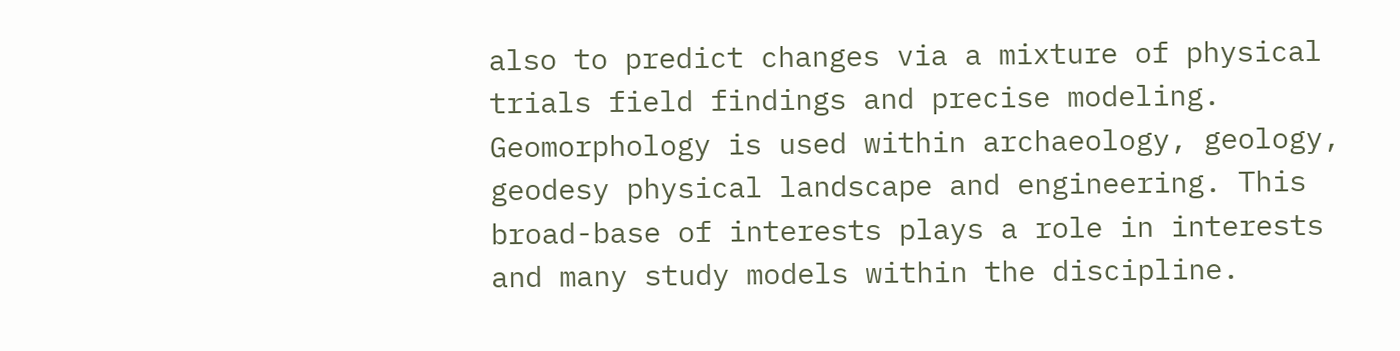also to predict changes via a mixture of physical trials field findings and precise modeling. Geomorphology is used within archaeology, geology, geodesy physical landscape and engineering. This broad-base of interests plays a role in interests and many study models within the discipline.